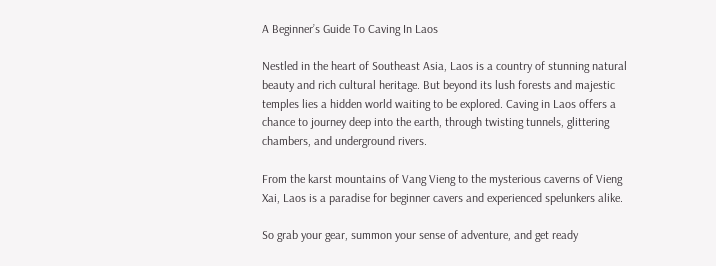A Beginner’s Guide To Caving In Laos

Nestled in the heart of Southeast Asia, Laos is a country of stunning natural beauty and rich cultural heritage. But beyond its lush forests and majestic temples lies a hidden world waiting to be explored. Caving in Laos offers a chance to journey deep into the earth, through twisting tunnels, glittering chambers, and underground rivers.

From the karst mountains of Vang Vieng to the mysterious caverns of Vieng Xai, Laos is a paradise for beginner cavers and experienced spelunkers alike.

So grab your gear, summon your sense of adventure, and get ready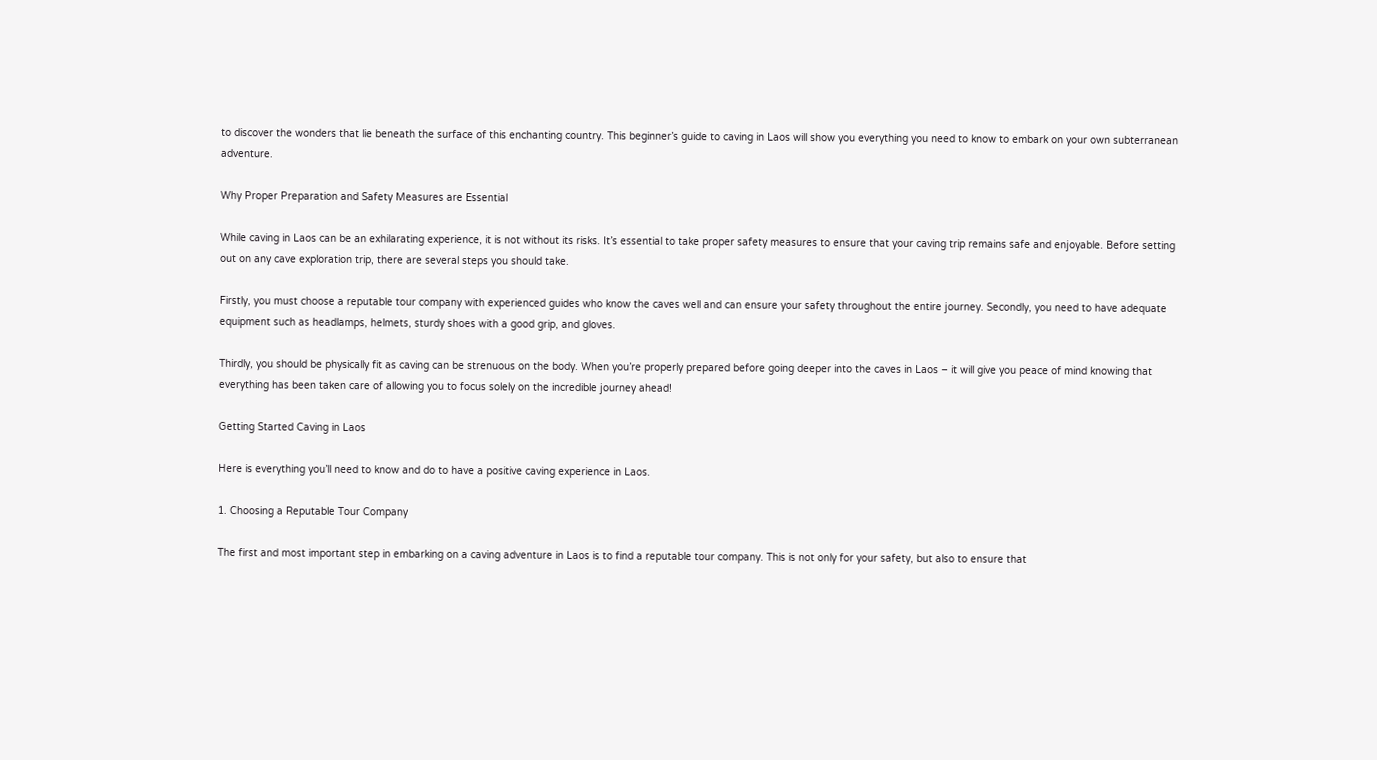to discover the wonders that lie beneath the surface of this enchanting country. This beginner’s guide to caving in Laos will show you everything you need to know to embark on your own subterranean adventure.

Why Proper Preparation and Safety Measures are Essential

While caving in Laos can be an exhilarating experience, it is not without its risks. It’s essential to take proper safety measures to ensure that your caving trip remains safe and enjoyable. Before setting out on any cave exploration trip, there are several steps you should take.

Firstly, you must choose a reputable tour company with experienced guides who know the caves well and can ensure your safety throughout the entire journey. Secondly, you need to have adequate equipment such as headlamps, helmets, sturdy shoes with a good grip, and gloves.

Thirdly, you should be physically fit as caving can be strenuous on the body. When you’re properly prepared before going deeper into the caves in Laos – it will give you peace of mind knowing that everything has been taken care of allowing you to focus solely on the incredible journey ahead!

Getting Started Caving in Laos

Here is everything you’ll need to know and do to have a positive caving experience in Laos.

1. Choosing a Reputable Tour Company

The first and most important step in embarking on a caving adventure in Laos is to find a reputable tour company. This is not only for your safety, but also to ensure that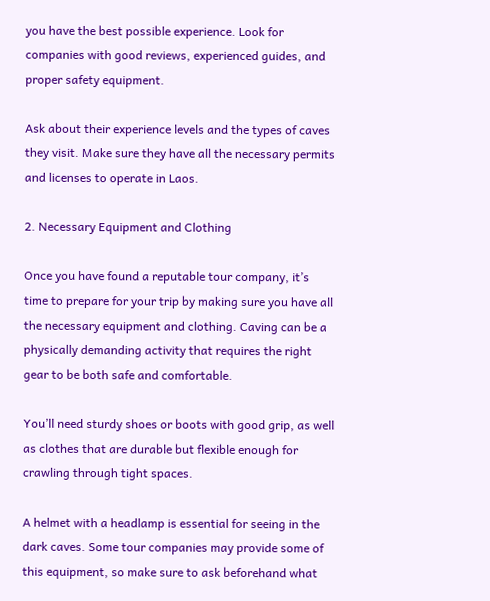you have the best possible experience. Look for companies with good reviews, experienced guides, and proper safety equipment.

Ask about their experience levels and the types of caves they visit. Make sure they have all the necessary permits and licenses to operate in Laos.

2. Necessary Equipment and Clothing

Once you have found a reputable tour company, it’s time to prepare for your trip by making sure you have all the necessary equipment and clothing. Caving can be a physically demanding activity that requires the right gear to be both safe and comfortable.

You’ll need sturdy shoes or boots with good grip, as well as clothes that are durable but flexible enough for crawling through tight spaces.

A helmet with a headlamp is essential for seeing in the dark caves. Some tour companies may provide some of this equipment, so make sure to ask beforehand what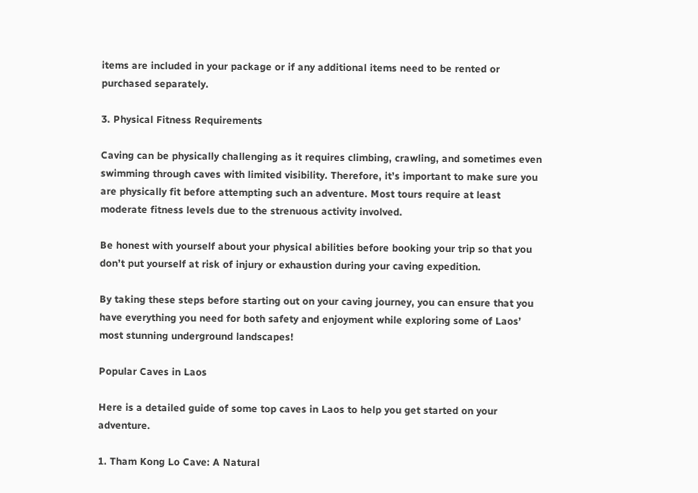items are included in your package or if any additional items need to be rented or purchased separately.

3. Physical Fitness Requirements

Caving can be physically challenging as it requires climbing, crawling, and sometimes even swimming through caves with limited visibility. Therefore, it’s important to make sure you are physically fit before attempting such an adventure. Most tours require at least moderate fitness levels due to the strenuous activity involved.

Be honest with yourself about your physical abilities before booking your trip so that you don’t put yourself at risk of injury or exhaustion during your caving expedition.

By taking these steps before starting out on your caving journey, you can ensure that you have everything you need for both safety and enjoyment while exploring some of Laos’ most stunning underground landscapes!

Popular Caves in Laos

Here is a detailed guide of some top caves in Laos to help you get started on your adventure.

1. Tham Kong Lo Cave: A Natural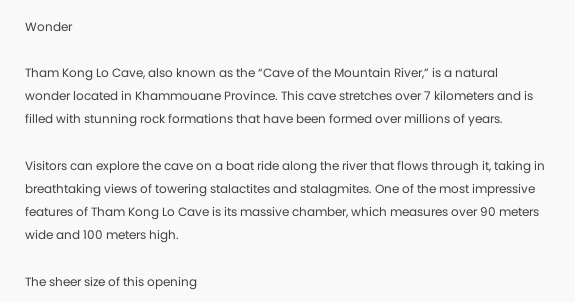Wonder

Tham Kong Lo Cave, also known as the “Cave of the Mountain River,” is a natural wonder located in Khammouane Province. This cave stretches over 7 kilometers and is filled with stunning rock formations that have been formed over millions of years.

Visitors can explore the cave on a boat ride along the river that flows through it, taking in breathtaking views of towering stalactites and stalagmites. One of the most impressive features of Tham Kong Lo Cave is its massive chamber, which measures over 90 meters wide and 100 meters high.

The sheer size of this opening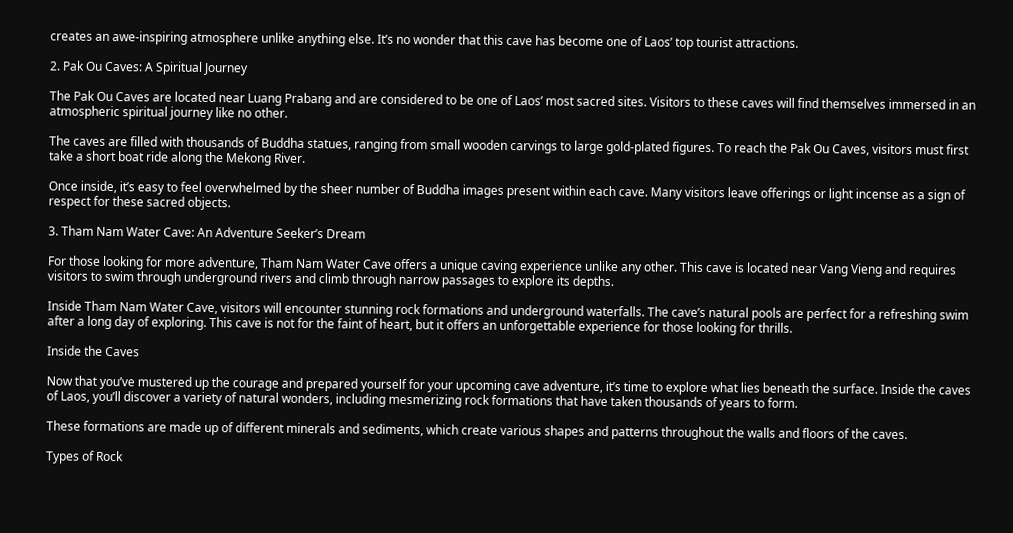creates an awe-inspiring atmosphere unlike anything else. It’s no wonder that this cave has become one of Laos’ top tourist attractions.

2. Pak Ou Caves: A Spiritual Journey

The Pak Ou Caves are located near Luang Prabang and are considered to be one of Laos’ most sacred sites. Visitors to these caves will find themselves immersed in an atmospheric spiritual journey like no other.

The caves are filled with thousands of Buddha statues, ranging from small wooden carvings to large gold-plated figures. To reach the Pak Ou Caves, visitors must first take a short boat ride along the Mekong River.

Once inside, it’s easy to feel overwhelmed by the sheer number of Buddha images present within each cave. Many visitors leave offerings or light incense as a sign of respect for these sacred objects.

3. Tham Nam Water Cave: An Adventure Seeker’s Dream

For those looking for more adventure, Tham Nam Water Cave offers a unique caving experience unlike any other. This cave is located near Vang Vieng and requires visitors to swim through underground rivers and climb through narrow passages to explore its depths.

Inside Tham Nam Water Cave, visitors will encounter stunning rock formations and underground waterfalls. The cave’s natural pools are perfect for a refreshing swim after a long day of exploring. This cave is not for the faint of heart, but it offers an unforgettable experience for those looking for thrills.

Inside the Caves

Now that you’ve mustered up the courage and prepared yourself for your upcoming cave adventure, it’s time to explore what lies beneath the surface. Inside the caves of Laos, you’ll discover a variety of natural wonders, including mesmerizing rock formations that have taken thousands of years to form.

These formations are made up of different minerals and sediments, which create various shapes and patterns throughout the walls and floors of the caves.

Types of Rock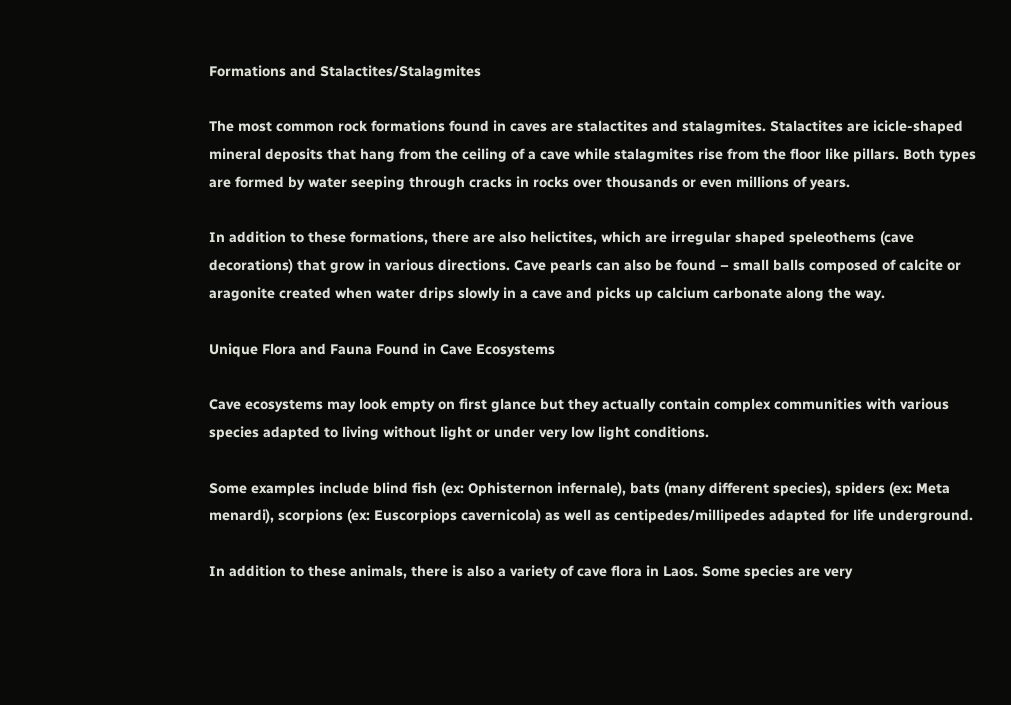Formations and Stalactites/Stalagmites

The most common rock formations found in caves are stalactites and stalagmites. Stalactites are icicle-shaped mineral deposits that hang from the ceiling of a cave while stalagmites rise from the floor like pillars. Both types are formed by water seeping through cracks in rocks over thousands or even millions of years.

In addition to these formations, there are also helictites, which are irregular shaped speleothems (cave decorations) that grow in various directions. Cave pearls can also be found – small balls composed of calcite or aragonite created when water drips slowly in a cave and picks up calcium carbonate along the way.

Unique Flora and Fauna Found in Cave Ecosystems

Cave ecosystems may look empty on first glance but they actually contain complex communities with various species adapted to living without light or under very low light conditions.

Some examples include blind fish (ex: Ophisternon infernale), bats (many different species), spiders (ex: Meta menardi), scorpions (ex: Euscorpiops cavernicola) as well as centipedes/millipedes adapted for life underground.

In addition to these animals, there is also a variety of cave flora in Laos. Some species are very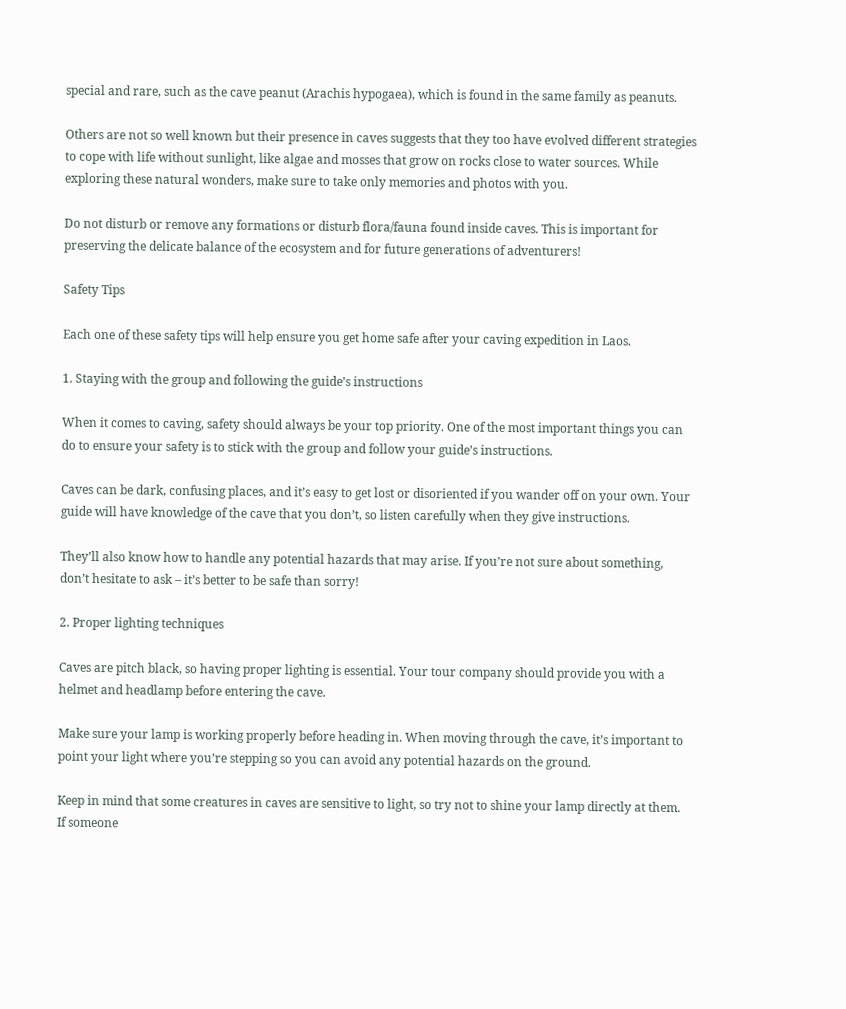special and rare, such as the cave peanut (Arachis hypogaea), which is found in the same family as peanuts.

Others are not so well known but their presence in caves suggests that they too have evolved different strategies to cope with life without sunlight, like algae and mosses that grow on rocks close to water sources. While exploring these natural wonders, make sure to take only memories and photos with you.

Do not disturb or remove any formations or disturb flora/fauna found inside caves. This is important for preserving the delicate balance of the ecosystem and for future generations of adventurers!

Safety Tips

Each one of these safety tips will help ensure you get home safe after your caving expedition in Laos.

1. Staying with the group and following the guide’s instructions

When it comes to caving, safety should always be your top priority. One of the most important things you can do to ensure your safety is to stick with the group and follow your guide’s instructions.

Caves can be dark, confusing places, and it’s easy to get lost or disoriented if you wander off on your own. Your guide will have knowledge of the cave that you don’t, so listen carefully when they give instructions.

They’ll also know how to handle any potential hazards that may arise. If you’re not sure about something, don’t hesitate to ask – it’s better to be safe than sorry!

2. Proper lighting techniques

Caves are pitch black, so having proper lighting is essential. Your tour company should provide you with a helmet and headlamp before entering the cave.

Make sure your lamp is working properly before heading in. When moving through the cave, it’s important to point your light where you’re stepping so you can avoid any potential hazards on the ground.

Keep in mind that some creatures in caves are sensitive to light, so try not to shine your lamp directly at them. If someone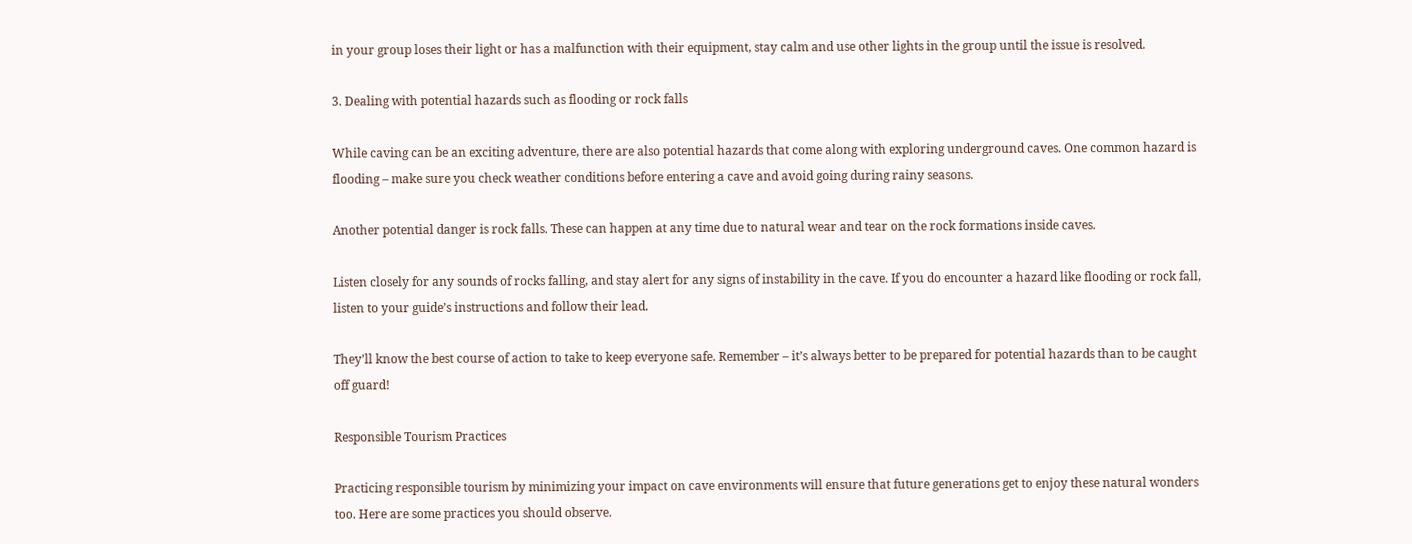in your group loses their light or has a malfunction with their equipment, stay calm and use other lights in the group until the issue is resolved.

3. Dealing with potential hazards such as flooding or rock falls

While caving can be an exciting adventure, there are also potential hazards that come along with exploring underground caves. One common hazard is flooding – make sure you check weather conditions before entering a cave and avoid going during rainy seasons.

Another potential danger is rock falls. These can happen at any time due to natural wear and tear on the rock formations inside caves.

Listen closely for any sounds of rocks falling, and stay alert for any signs of instability in the cave. If you do encounter a hazard like flooding or rock fall, listen to your guide’s instructions and follow their lead.

They’ll know the best course of action to take to keep everyone safe. Remember – it’s always better to be prepared for potential hazards than to be caught off guard!

Responsible Tourism Practices

Practicing responsible tourism by minimizing your impact on cave environments will ensure that future generations get to enjoy these natural wonders too. Here are some practices you should observe.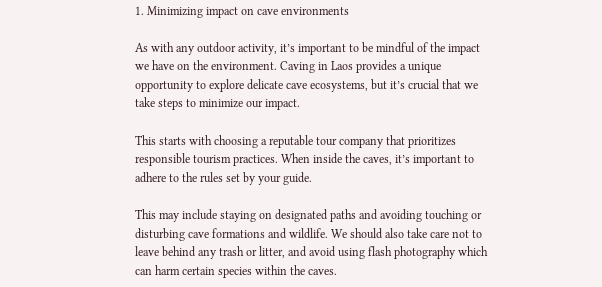1. Minimizing impact on cave environments

As with any outdoor activity, it’s important to be mindful of the impact we have on the environment. Caving in Laos provides a unique opportunity to explore delicate cave ecosystems, but it’s crucial that we take steps to minimize our impact.

This starts with choosing a reputable tour company that prioritizes responsible tourism practices. When inside the caves, it’s important to adhere to the rules set by your guide.

This may include staying on designated paths and avoiding touching or disturbing cave formations and wildlife. We should also take care not to leave behind any trash or litter, and avoid using flash photography which can harm certain species within the caves.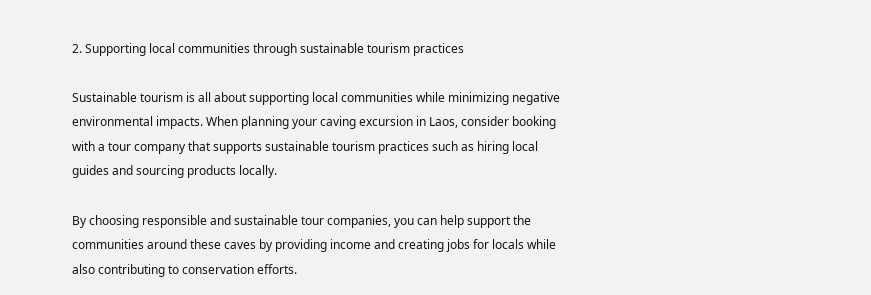2. Supporting local communities through sustainable tourism practices

Sustainable tourism is all about supporting local communities while minimizing negative environmental impacts. When planning your caving excursion in Laos, consider booking with a tour company that supports sustainable tourism practices such as hiring local guides and sourcing products locally.

By choosing responsible and sustainable tour companies, you can help support the communities around these caves by providing income and creating jobs for locals while also contributing to conservation efforts.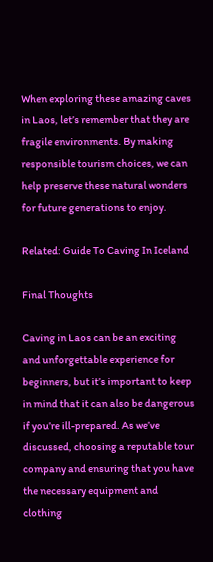When exploring these amazing caves in Laos, let’s remember that they are fragile environments. By making responsible tourism choices, we can help preserve these natural wonders for future generations to enjoy.

Related: Guide To Caving In Iceland

Final Thoughts

Caving in Laos can be an exciting and unforgettable experience for beginners, but it’s important to keep in mind that it can also be dangerous if you’re ill-prepared. As we’ve discussed, choosing a reputable tour company and ensuring that you have the necessary equipment and clothing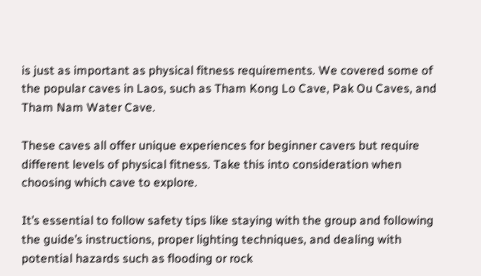is just as important as physical fitness requirements. We covered some of the popular caves in Laos, such as Tham Kong Lo Cave, Pak Ou Caves, and Tham Nam Water Cave.

These caves all offer unique experiences for beginner cavers but require different levels of physical fitness. Take this into consideration when choosing which cave to explore.

It’s essential to follow safety tips like staying with the group and following the guide’s instructions, proper lighting techniques, and dealing with potential hazards such as flooding or rock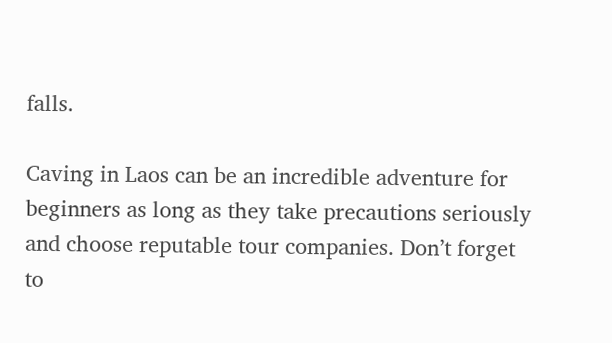falls.

Caving in Laos can be an incredible adventure for beginners as long as they take precautions seriously and choose reputable tour companies. Don’t forget to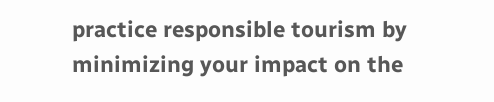practice responsible tourism by minimizing your impact on the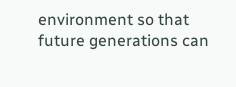environment so that future generations can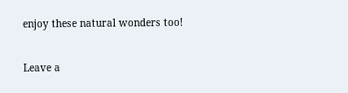enjoy these natural wonders too!

Leave a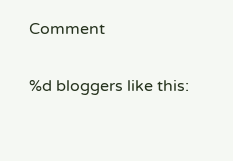Comment

%d bloggers like this: